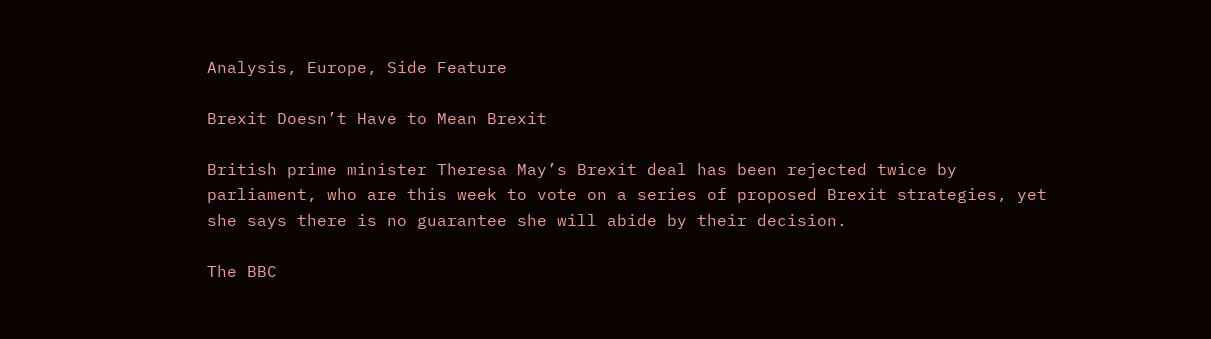Analysis, Europe, Side Feature

Brexit Doesn’t Have to Mean Brexit

British prime minister Theresa May’s Brexit deal has been rejected twice by parliament, who are this week to vote on a series of proposed Brexit strategies, yet she says there is no guarantee she will abide by their decision.

The BBC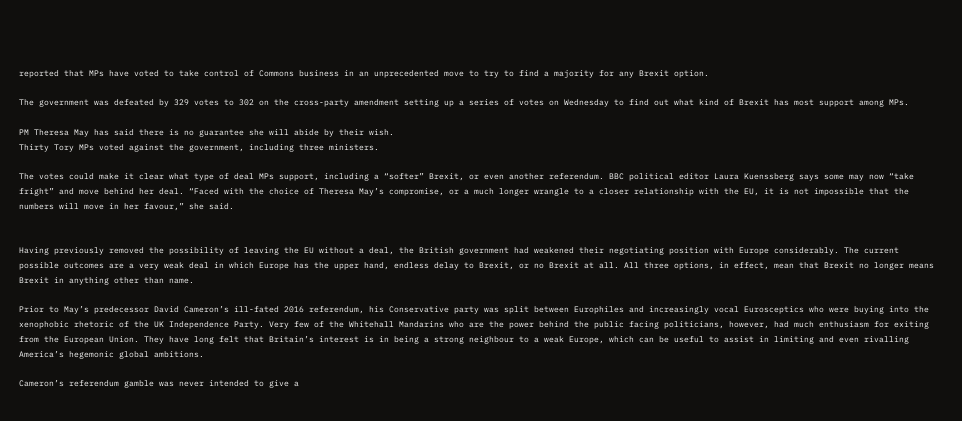reported that MPs have voted to take control of Commons business in an unprecedented move to try to find a majority for any Brexit option.

The government was defeated by 329 votes to 302 on the cross-party amendment setting up a series of votes on Wednesday to find out what kind of Brexit has most support among MPs.

PM Theresa May has said there is no guarantee she will abide by their wish.
Thirty Tory MPs voted against the government, including three ministers.

The votes could make it clear what type of deal MPs support, including a “softer” Brexit, or even another referendum. BBC political editor Laura Kuenssberg says some may now “take fright” and move behind her deal. “Faced with the choice of Theresa May’s compromise, or a much longer wrangle to a closer relationship with the EU, it is not impossible that the numbers will move in her favour,” she said.


Having previously removed the possibility of leaving the EU without a deal, the British government had weakened their negotiating position with Europe considerably. The current possible outcomes are a very weak deal in which Europe has the upper hand, endless delay to Brexit, or no Brexit at all. All three options, in effect, mean that Brexit no longer means Brexit in anything other than name.

Prior to May’s predecessor David Cameron’s ill-fated 2016 referendum, his Conservative party was split between Europhiles and increasingly vocal Eurosceptics who were buying into the xenophobic rhetoric of the UK Independence Party. Very few of the Whitehall Mandarins who are the power behind the public facing politicians, however, had much enthusiasm for exiting from the European Union. They have long felt that Britain’s interest is in being a strong neighbour to a weak Europe, which can be useful to assist in limiting and even rivalling America’s hegemonic global ambitions.

Cameron’s referendum gamble was never intended to give a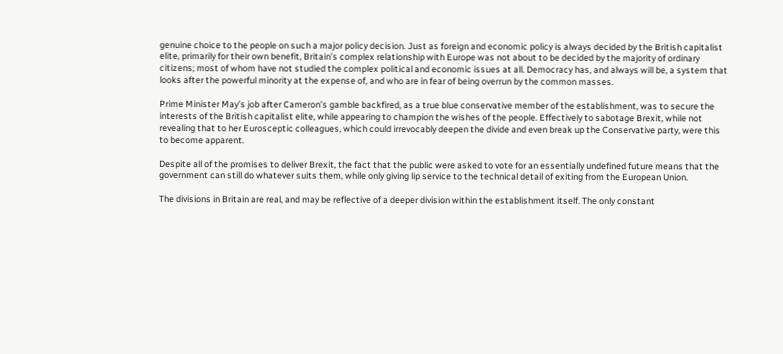genuine choice to the people on such a major policy decision. Just as foreign and economic policy is always decided by the British capitalist elite, primarily for their own benefit, Britain’s complex relationship with Europe was not about to be decided by the majority of ordinary citizens; most of whom have not studied the complex political and economic issues at all. Democracy has, and always will be, a system that looks after the powerful minority at the expense of, and who are in fear of being overrun by the common masses.

Prime Minister May’s job after Cameron’s gamble backfired, as a true blue conservative member of the establishment, was to secure the interests of the British capitalist elite, while appearing to champion the wishes of the people. Effectively to sabotage Brexit, while not revealing that to her Eurosceptic colleagues, which could irrevocably deepen the divide and even break up the Conservative party, were this to become apparent.

Despite all of the promises to deliver Brexit, the fact that the public were asked to vote for an essentially undefined future means that the government can still do whatever suits them, while only giving lip service to the technical detail of exiting from the European Union.

The divisions in Britain are real, and may be reflective of a deeper division within the establishment itself. The only constant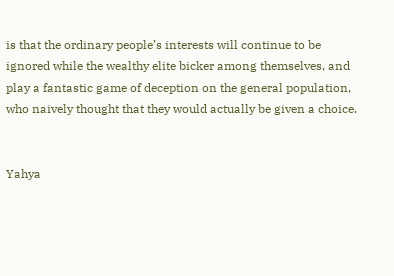is that the ordinary people’s interests will continue to be ignored while the wealthy elite bicker among themselves, and play a fantastic game of deception on the general population, who naively thought that they would actually be given a choice.


Yahya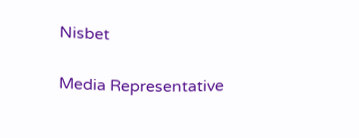Nisbet

Media Representative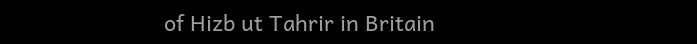of Hizb ut Tahrir in Britain